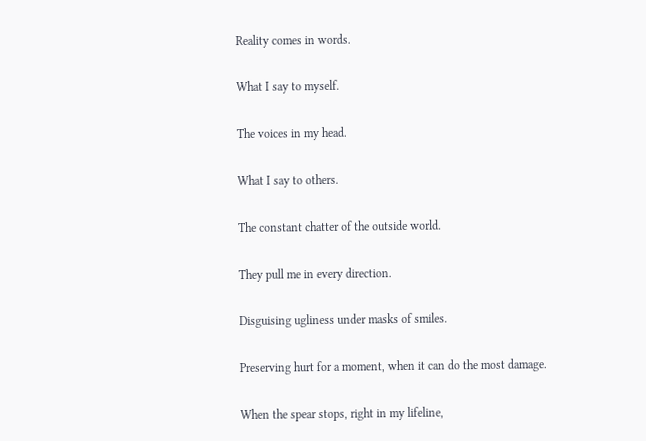Reality comes in words.

What I say to myself.

The voices in my head.

What I say to others.

The constant chatter of the outside world.

They pull me in every direction.

Disguising ugliness under masks of smiles.

Preserving hurt for a moment, when it can do the most damage.

When the spear stops, right in my lifeline,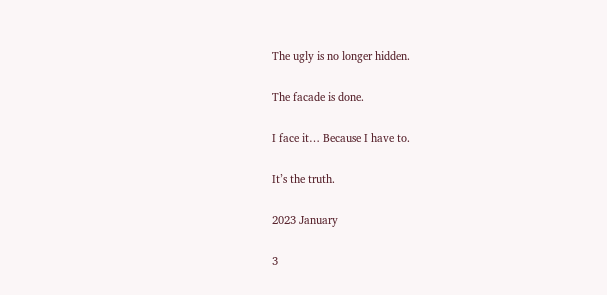The ugly is no longer hidden.

The facade is done.

I face it… Because I have to.

It’s the truth.

2023 January

3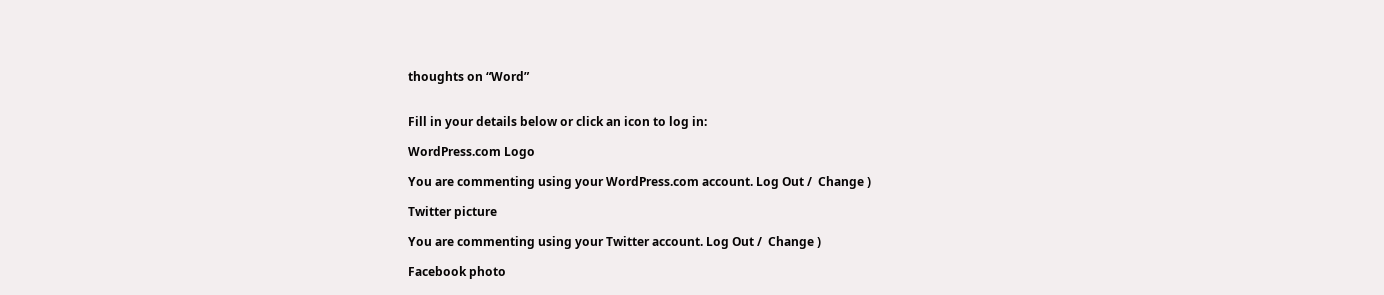thoughts on “Word”


Fill in your details below or click an icon to log in:

WordPress.com Logo

You are commenting using your WordPress.com account. Log Out /  Change )

Twitter picture

You are commenting using your Twitter account. Log Out /  Change )

Facebook photo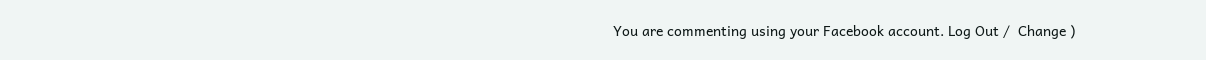You are commenting using your Facebook account. Log Out /  Change )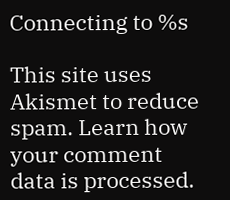Connecting to %s

This site uses Akismet to reduce spam. Learn how your comment data is processed.